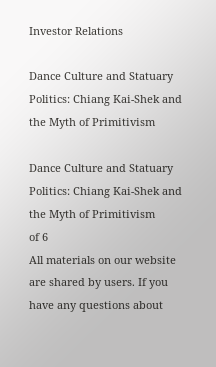Investor Relations

Dance Culture and Statuary Politics: Chiang Kai-Shek and the Myth of Primitivism

Dance Culture and Statuary Politics: Chiang Kai-Shek and the Myth of Primitivism
of 6
All materials on our website are shared by users. If you have any questions about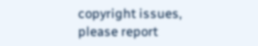copyright issues, please report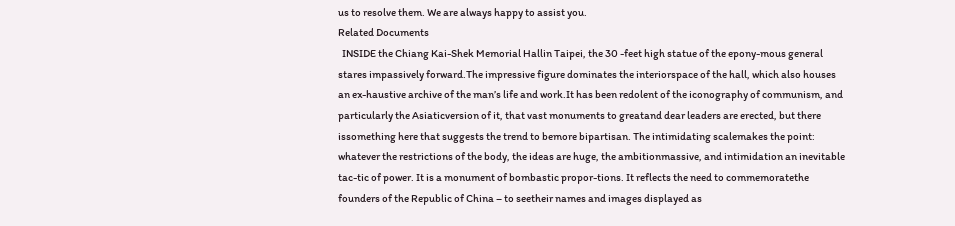us to resolve them. We are always happy to assist you.
Related Documents
  INSIDE the Chiang Kai-Shek Memorial Hallin Taipei, the 30 -feet high statue of the epony-mous general stares impassively forward.The impressive figure dominates the interiorspace of the hall, which also houses an ex-haustive archive of the man’s life and work.It has been redolent of the iconography of communism, and particularly the Asiaticversion of it, that vast monuments to greatand dear leaders are erected, but there issomething here that suggests the trend to bemore bipartisan. The intimidating scalemakes the point: whatever the restrictions of the body, the ideas are huge, the ambitionmassive, and intimidation an inevitable tac-tic of power. It is a monument of bombastic propor-tions. It reflects the need to commemoratethe founders of the Republic of China – to seetheir names and images displayed as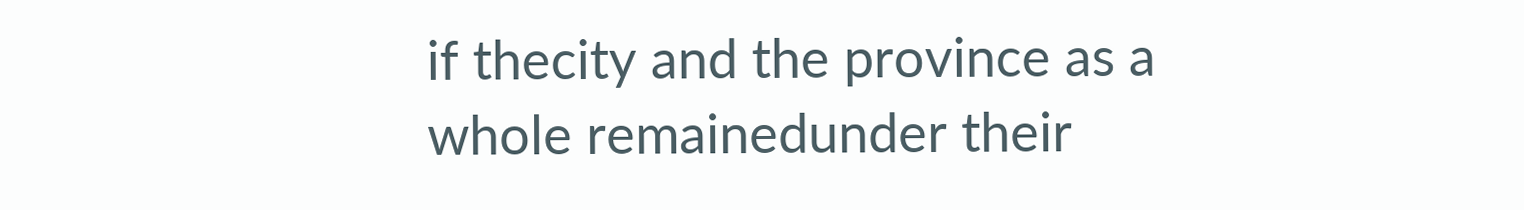if thecity and the province as a whole remainedunder their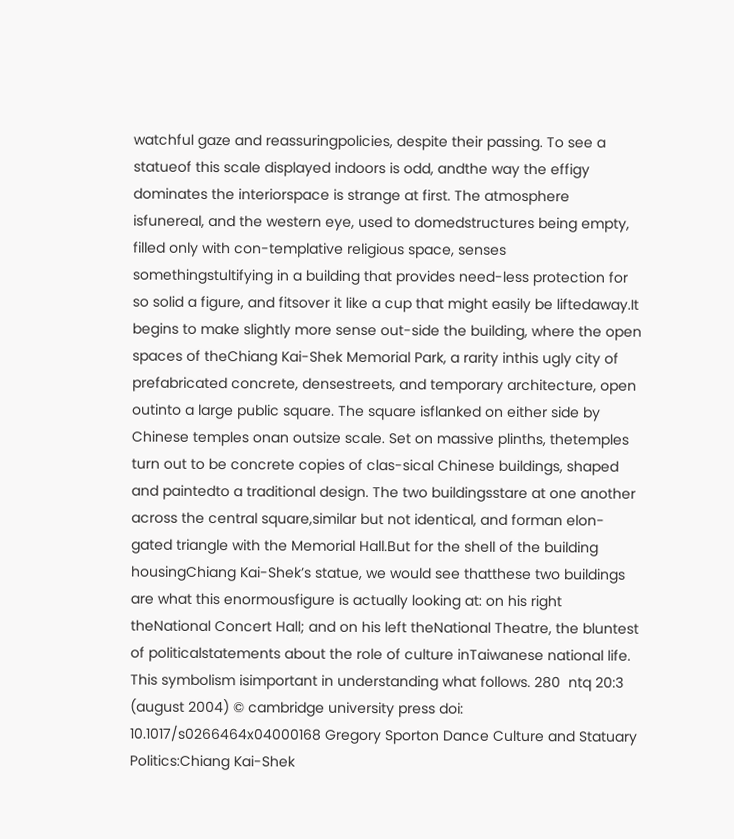watchful gaze and reassuringpolicies, despite their passing. To see a statueof this scale displayed indoors is odd, andthe way the effigy dominates the interiorspace is strange at first. The atmosphere isfunereal, and the western eye, used to domedstructures being empty, filled only with con-templative religious space, senses somethingstultifying in a building that provides need-less protection for so solid a figure, and fitsover it like a cup that might easily be liftedaway.It begins to make slightly more sense out-side the building, where the open spaces of theChiang Kai-Shek Memorial Park, a rarity inthis ugly city of prefabricated concrete, densestreets, and temporary architecture, open outinto a large public square. The square isflanked on either side by Chinese temples onan outsize scale. Set on massive plinths, thetemples turn out to be concrete copies of clas-sical Chinese buildings, shaped and paintedto a traditional design. The two buildingsstare at one another across the central square,similar but not identical, and forman elon-gated triangle with the Memorial Hall.But for the shell of the building housingChiang Kai-Shek’s statue, we would see thatthese two buildings are what this enormousfigure is actually looking at: on his right theNational Concert Hall; and on his left theNational Theatre, the bluntest of politicalstatements about the role of culture inTaiwanese national life. This symbolism isimportant in understanding what follows. 280  ntq 20:3 (august 2004) © cambridge university press doi: 10.1017/s0266464x04000168 Gregory Sporton Dance Culture and Statuary Politics:Chiang Kai-Shek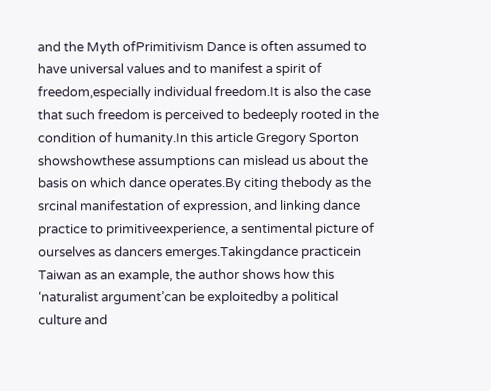and the Myth ofPrimitivism Dance is often assumed to have universal values and to manifest a spirit of freedom,especially individual freedom.It is also the case that such freedom is perceived to bedeeply rooted in the condition of humanity.In this article Gregory Sporton showshowthese assumptions can mislead us about the basis on which dance operates.By citing thebody as the srcinal manifestation of expression, and linking dance practice to primitiveexperience, a sentimental picture of ourselves as dancers emerges.Takingdance practicein Taiwan as an example, the author shows how this ‘naturalist argument’can be exploitedby a political culture and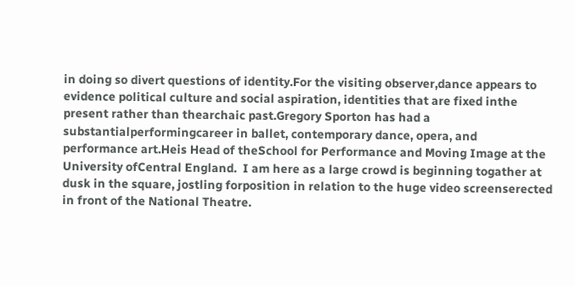in doing so divert questions of identity.For the visiting observer,dance appears to evidence political culture and social aspiration, identities that are fixed inthe present rather than thearchaic past.Gregory Sporton has had a substantialperformingcareer in ballet, contemporary dance, opera, and performance art.Heis Head of theSchool for Performance and Moving Image at the University ofCentral England.  I am here as a large crowd is beginning togather at dusk in the square, jostling forposition in relation to the huge video screenserected in front of the National Theatre.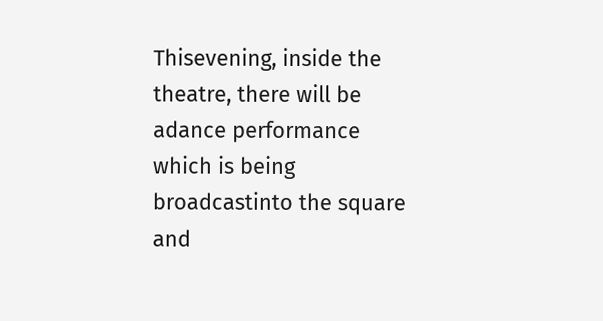Thisevening, inside the theatre, there will be adance performance which is being broadcastinto the square and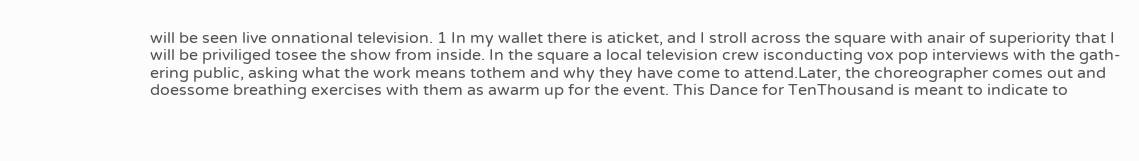will be seen live onnational television. 1 In my wallet there is aticket, and I stroll across the square with anair of superiority that I will be priviliged tosee the show from inside. In the square a local television crew isconducting vox pop interviews with the gath-ering public, asking what the work means tothem and why they have come to attend.Later, the choreographer comes out and doessome breathing exercises with them as awarm up for the event. This Dance for TenThousand is meant to indicate to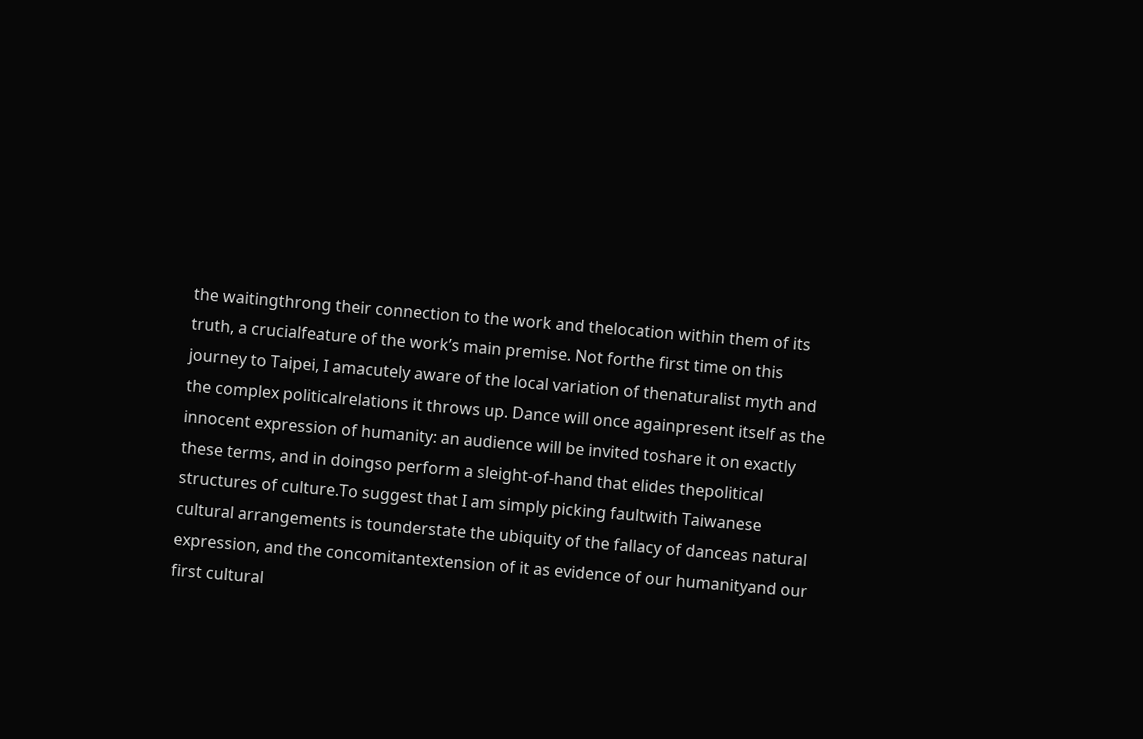the waitingthrong their connection to the work and thelocation within them of its truth, a crucialfeature of the work’s main premise. Not forthe first time on this journey to Taipei, I amacutely aware of the local variation of thenaturalist myth and the complex politicalrelations it throws up. Dance will once againpresent itself as the innocent expression of humanity: an audience will be invited toshare it on exactly these terms, and in doingso perform a sleight-of-hand that elides thepolitical structures of culture.To suggest that I am simply picking faultwith Taiwanese cultural arrangements is tounderstate the ubiquity of the fallacy of danceas natural expression, and the concomitantextension of it as evidence of our humanityand our first cultural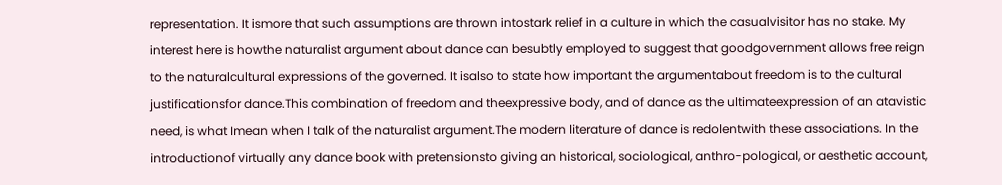representation. It ismore that such assumptions are thrown intostark relief in a culture in which the casualvisitor has no stake. My interest here is howthe naturalist argument about dance can besubtly employed to suggest that goodgovernment allows free reign to the naturalcultural expressions of the governed. It isalso to state how important the argumentabout freedom is to the cultural justificationsfor dance.This combination of freedom and theexpressive body, and of dance as the ultimateexpression of an atavistic need, is what Imean when I talk of the naturalist argument.The modern literature of dance is redolentwith these associations. In the introductionof virtually any dance book with pretensionsto giving an historical, sociological, anthro-pological, or aesthetic account,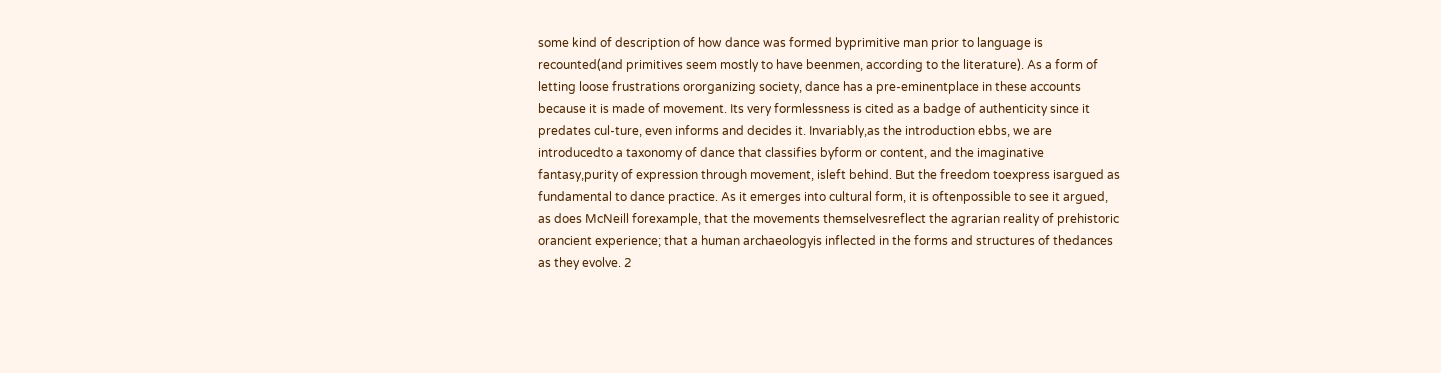some kind of description of how dance was formed byprimitive man prior to language is recounted(and primitives seem mostly to have beenmen, according to the literature). As a form of letting loose frustrations ororganizing society, dance has a pre-eminentplace in these accounts because it is made of movement. Its very formlessness is cited as a badge of authenticity since it predates cul-ture, even informs and decides it. Invariably,as the introduction ebbs, we are introducedto a taxonomy of dance that classifies byform or content, and the imaginative fantasy,purity of expression through movement, isleft behind. But the freedom toexpress isargued as fundamental to dance practice. As it emerges into cultural form, it is oftenpossible to see it argued, as does McNeill forexample, that the movements themselvesreflect the agrarian reality of prehistoric orancient experience; that a human archaeologyis inflected in the forms and structures of thedances as they evolve. 2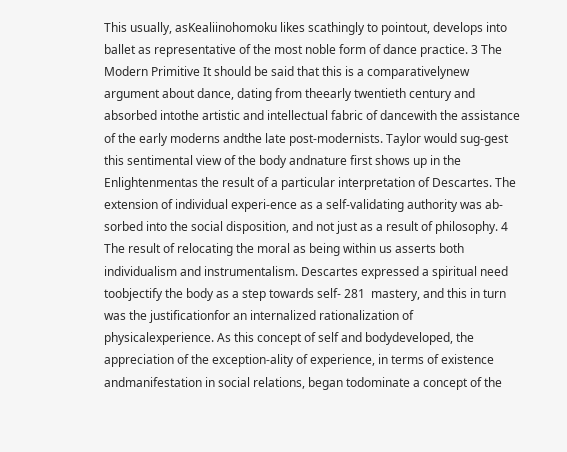This usually, asKealiinohomoku likes scathingly to pointout, develops into ballet as representative of the most noble form of dance practice. 3 The Modern Primitive It should be said that this is a comparativelynew argument about dance, dating from theearly twentieth century and absorbed intothe artistic and intellectual fabric of dancewith the assistance of the early moderns andthe late post-modernists. Taylor would sug-gest this sentimental view of the body andnature first shows up in the Enlightenmentas the result of a particular interpretation of Descartes. The extension of individual experi-ence as a self-validating authority was ab-sorbed into the social disposition, and not just as a result of philosophy. 4 The result of relocating the moral as being within us asserts both individualism and instrumentalism. Descartes expressed a spiritual need toobjectify the body as a step towards self- 281  mastery, and this in turn was the justificationfor an internalized rationalization of physicalexperience. As this concept of self and bodydeveloped, the appreciation of the exception-ality of experience, in terms of existence andmanifestation in social relations, began todominate a concept of the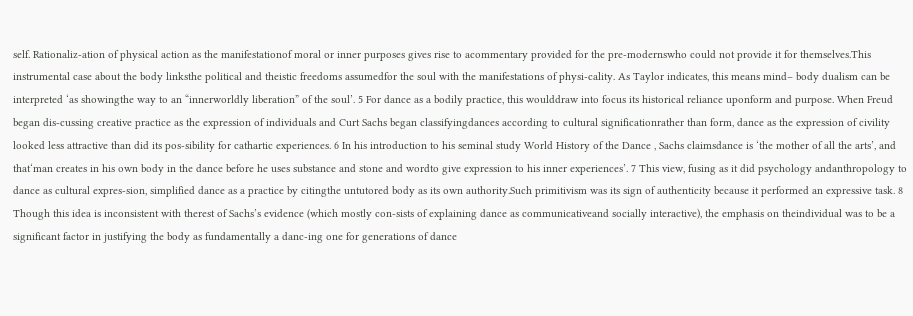self. Rationaliz-ation of physical action as the manifestationof moral or inner purposes gives rise to acommentary provided for the pre-modernswho could not provide it for themselves.This instrumental case about the body linksthe political and theistic freedoms assumedfor the soul with the manifestations of physi-cality. As Taylor indicates, this means mind– body dualism can be interpreted ‘as showingthe way to an “innerworldly liberation” of the soul’. 5 For dance as a bodily practice, this woulddraw into focus its historical reliance uponform and purpose. When Freud began dis-cussing creative practice as the expression of individuals and Curt Sachs began classifyingdances according to cultural significationrather than form, dance as the expression of civility looked less attractive than did its pos-sibility for cathartic experiences. 6 In his introduction to his seminal study World History of the Dance , Sachs claimsdance is ‘the mother of all the arts’, and that‘man creates in his own body in the dance before he uses substance and stone and wordto give expression to his inner experiences’. 7 This view, fusing as it did psychology andanthropology to dance as cultural expres-sion, simplified dance as a practice by citingthe untutored body as its own authority.Such primitivism was its sign of authenticity because it performed an expressive task. 8 Though this idea is inconsistent with therest of Sachs’s evidence (which mostly con-sists of explaining dance as communicativeand socially interactive), the emphasis on theindividual was to be a significant factor in justifying the body as fundamentally a danc-ing one for generations of dance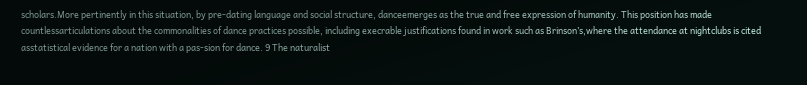scholars.More pertinently in this situation, by pre-dating language and social structure, danceemerges as the true and free expression of humanity. This position has made countlessarticulations about the commonalities of dance practices possible, including execrable justifications found in work such as Brinson’s,where the attendance at nightclubs is cited asstatistical evidence for a nation with a pas-sion for dance. 9 The naturalist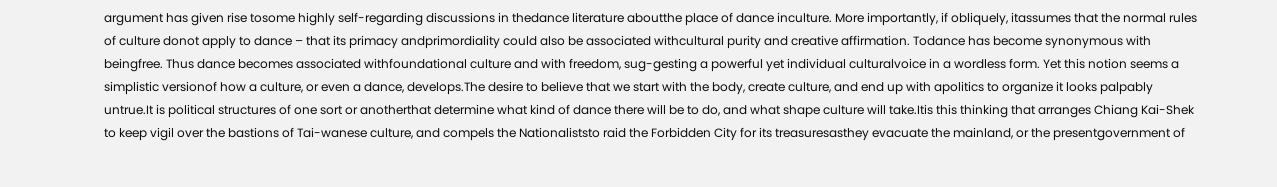argument has given rise tosome highly self-regarding discussions in thedance literature aboutthe place of dance inculture. More importantly, if obliquely, itassumes that the normal rules of culture donot apply to dance – that its primacy andprimordiality could also be associated withcultural purity and creative affirmation. Todance has become synonymous with beingfree. Thus dance becomes associated withfoundational culture and with freedom, sug-gesting a powerful yet individual culturalvoice in a wordless form. Yet this notion seems a simplistic versionof how a culture, or even a dance, develops.The desire to believe that we start with the body, create culture, and end up with apolitics to organize it looks palpably untrue.It is political structures of one sort or anotherthat determine what kind of dance there will be to do, and what shape culture will take.Itis this thinking that arranges Chiang Kai-Shek to keep vigil over the bastions of Tai-wanese culture, and compels the Nationaliststo raid the Forbidden City for its treasuresasthey evacuate the mainland, or the presentgovernment of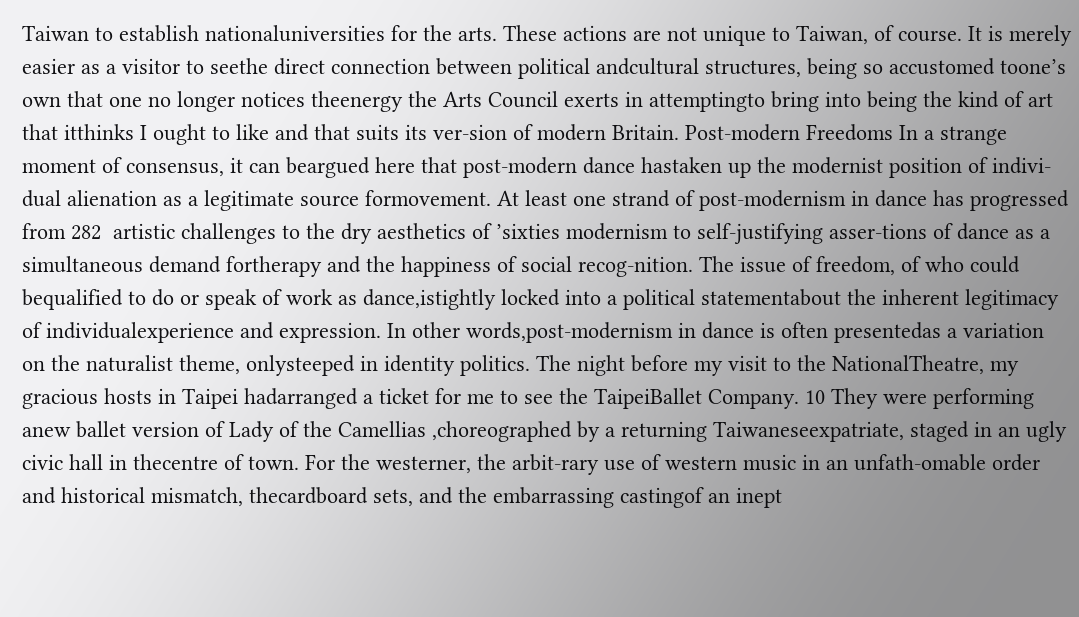Taiwan to establish nationaluniversities for the arts. These actions are not unique to Taiwan, of course. It is merely easier as a visitor to seethe direct connection between political andcultural structures, being so accustomed toone’s own that one no longer notices theenergy the Arts Council exerts in attemptingto bring into being the kind of art that itthinks I ought to like and that suits its ver-sion of modern Britain. Post-modern Freedoms In a strange moment of consensus, it can beargued here that post-modern dance hastaken up the modernist position of indivi-dual alienation as a legitimate source formovement. At least one strand of post-modernism in dance has progressed from 282  artistic challenges to the dry aesthetics of ’sixties modernism to self-justifying asser-tions of dance as a simultaneous demand fortherapy and the happiness of social recog-nition. The issue of freedom, of who could bequalified to do or speak of work as dance,istightly locked into a political statementabout the inherent legitimacy of individualexperience and expression. In other words,post-modernism in dance is often presentedas a variation on the naturalist theme, onlysteeped in identity politics. The night before my visit to the NationalTheatre, my gracious hosts in Taipei hadarranged a ticket for me to see the TaipeiBallet Company. 10 They were performing anew ballet version of Lady of the Camellias ,choreographed by a returning Taiwaneseexpatriate, staged in an ugly civic hall in thecentre of town. For the westerner, the arbit-rary use of western music in an unfath-omable order and historical mismatch, thecardboard sets, and the embarrassing castingof an inept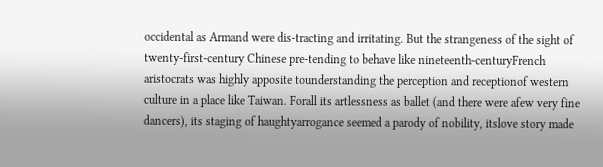occidental as Armand were dis-tracting and irritating. But the strangeness of the sight of twenty-first-century Chinese pre-tending to behave like nineteenth-centuryFrench aristocrats was highly apposite tounderstanding the perception and receptionof western culture in a place like Taiwan. Forall its artlessness as ballet (and there were afew very fine dancers), its staging of haughtyarrogance seemed a parody of nobility, itslove story made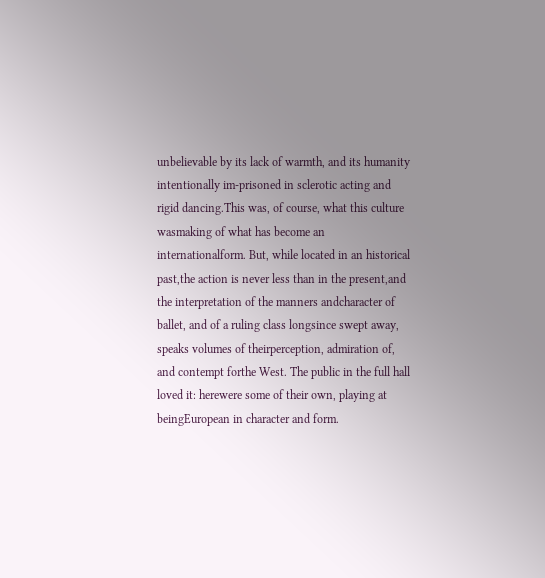unbelievable by its lack of warmth, and its humanity intentionally im-prisoned in sclerotic acting and rigid dancing.This was, of course, what this culture wasmaking of what has become an internationalform. But, while located in an historical past,the action is never less than in the present,and the interpretation of the manners andcharacter of ballet, and of a ruling class longsince swept away, speaks volumes of theirperception, admiration of, and contempt forthe West. The public in the full hall loved it: herewere some of their own, playing at beingEuropean in character and form.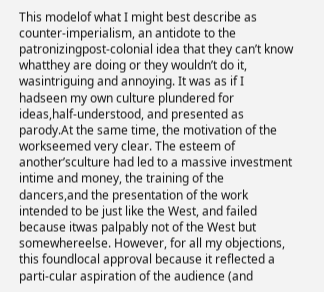This modelof what I might best describe as counter-imperialism, an antidote to the patronizingpost-colonial idea that they can’t know whatthey are doing or they wouldn’t do it, wasintriguing and annoying. It was as if I hadseen my own culture plundered for ideas,half-understood, and presented as parody.At the same time, the motivation of the workseemed very clear. The esteem of another’sculture had led to a massive investment intime and money, the training of the dancers,and the presentation of the work intended to be just like the West, and failed because itwas palpably not of the West but somewhereelse. However, for all my objections, this foundlocal approval because it reflected a parti-cular aspiration of the audience (and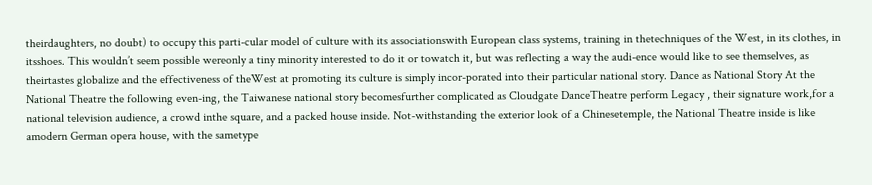theirdaughters, no doubt) to occupy this parti-cular model of culture with its associationswith European class systems, training in thetechniques of the West, in its clothes, in itsshoes. This wouldn’t seem possible wereonly a tiny minority interested to do it or towatch it, but was reflecting a way the audi-ence would like to see themselves, as theirtastes globalize and the effectiveness of theWest at promoting its culture is simply incor-porated into their particular national story. Dance as National Story At the National Theatre the following even-ing, the Taiwanese national story becomesfurther complicated as Cloudgate DanceTheatre perform Legacy , their signature work,for a national television audience, a crowd inthe square, and a packed house inside. Not-withstanding the exterior look of a Chinesetemple, the National Theatre inside is like amodern German opera house, with the sametype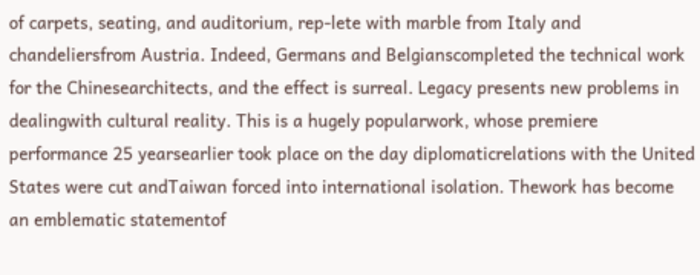of carpets, seating, and auditorium, rep-lete with marble from Italy and chandeliersfrom Austria. Indeed, Germans and Belgianscompleted the technical work for the Chinesearchitects, and the effect is surreal. Legacy presents new problems in dealingwith cultural reality. This is a hugely popularwork, whose premiere performance 25 yearsearlier took place on the day diplomaticrelations with the United States were cut andTaiwan forced into international isolation. Thework has become an emblematic statementof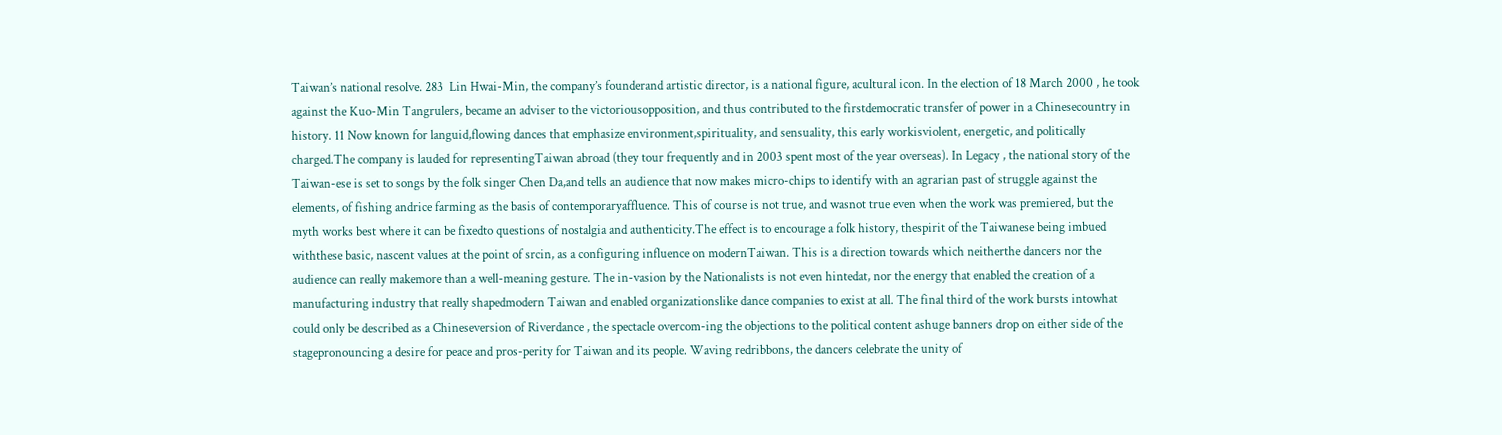Taiwan’s national resolve. 283  Lin Hwai-Min, the company’s founderand artistic director, is a national figure, acultural icon. In the election of 18 March 2000 , he took against the Kuo-Min Tangrulers, became an adviser to the victoriousopposition, and thus contributed to the firstdemocratic transfer of power in a Chinesecountry in history. 11 Now known for languid,flowing dances that emphasize environment,spirituality, and sensuality, this early workisviolent, energetic, and politically charged.The company is lauded for representingTaiwan abroad (they tour frequently and in 2003 spent most of the year overseas). In Legacy , the national story of the Taiwan-ese is set to songs by the folk singer Chen Da,and tells an audience that now makes micro-chips to identify with an agrarian past of struggle against the elements, of fishing andrice farming as the basis of contemporaryaffluence. This of course is not true, and wasnot true even when the work was premiered, but the myth works best where it can be fixedto questions of nostalgia and authenticity.The effect is to encourage a folk history, thespirit of the Taiwanese being imbued withthese basic, nascent values at the point of srcin, as a configuring influence on modernTaiwan. This is a direction towards which neitherthe dancers nor the audience can really makemore than a well-meaning gesture. The in-vasion by the Nationalists is not even hintedat, nor the energy that enabled the creation of a manufacturing industry that really shapedmodern Taiwan and enabled organizationslike dance companies to exist at all. The final third of the work bursts intowhat could only be described as a Chineseversion of Riverdance , the spectacle overcom-ing the objections to the political content ashuge banners drop on either side of the stagepronouncing a desire for peace and pros-perity for Taiwan and its people. Waving redribbons, the dancers celebrate the unity of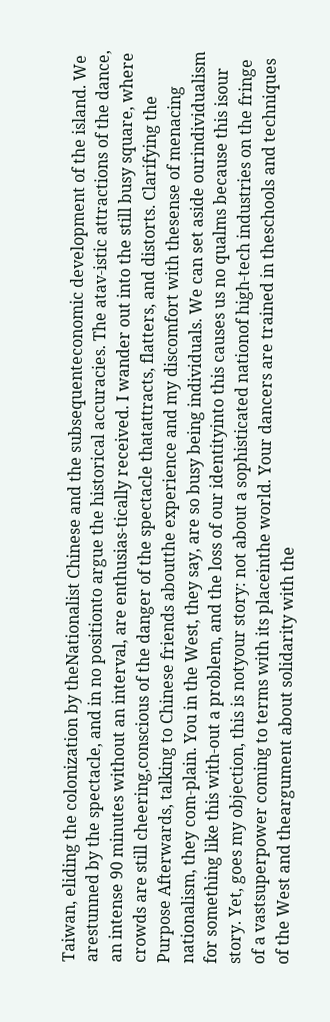Taiwan, eliding the colonization by theNationalist Chinese and the subsequenteconomic development of the island. We arestunned by the spectacle, and in no positionto argue the historical accuracies. The atav-istic attractions of the dance, an intense 90 minutes without an interval, are enthusias-tically received. I wander out into the still busy square, where crowds are still cheering,conscious of the danger of the spectacle thatattracts, flatters, and distorts. Clarifying the Purpose Afterwards, talking to Chinese friends aboutthe experience and my discomfort with thesense of menacing nationalism, they com-plain. You in the West, they say, are so busy being individuals. We can set aside ourindividualism for something like this with-out a problem, and the loss of our identityinto this causes us no qualms because this isour story. Yet, goes my objection, this is notyour story: not about a sophisticated nationof high-tech industries on the fringe of a vastsuperpower coming to terms with its placeinthe world. Your dancers are trained in theschools and techniques of the West and theargument about solidarity with the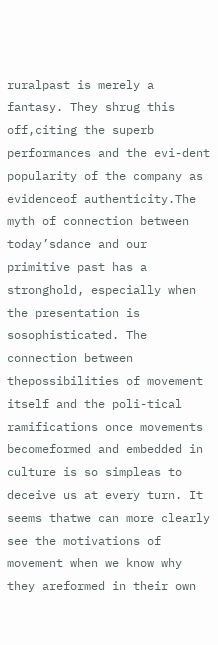ruralpast is merely a fantasy. They shrug this off,citing the superb performances and the evi-dent popularity of the company as evidenceof authenticity.The myth of connection between today’sdance and our primitive past has a stronghold, especially when the presentation is sosophisticated. The connection between thepossibilities of movement itself and the poli-tical ramifications once movements becomeformed and embedded in culture is so simpleas to deceive us at every turn. It seems thatwe can more clearly see the motivations of movement when we know why they areformed in their own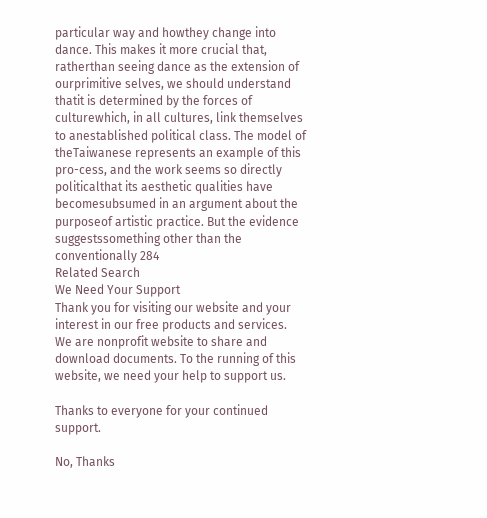particular way and howthey change into dance. This makes it more crucial that, ratherthan seeing dance as the extension of ourprimitive selves, we should understand thatit is determined by the forces of culturewhich, in all cultures, link themselves to anestablished political class. The model of theTaiwanese represents an example of this pro-cess, and the work seems so directly politicalthat its aesthetic qualities have becomesubsumed in an argument about the purposeof artistic practice. But the evidence suggestssomething other than the conventionally 284
Related Search
We Need Your Support
Thank you for visiting our website and your interest in our free products and services. We are nonprofit website to share and download documents. To the running of this website, we need your help to support us.

Thanks to everyone for your continued support.

No, Thanks